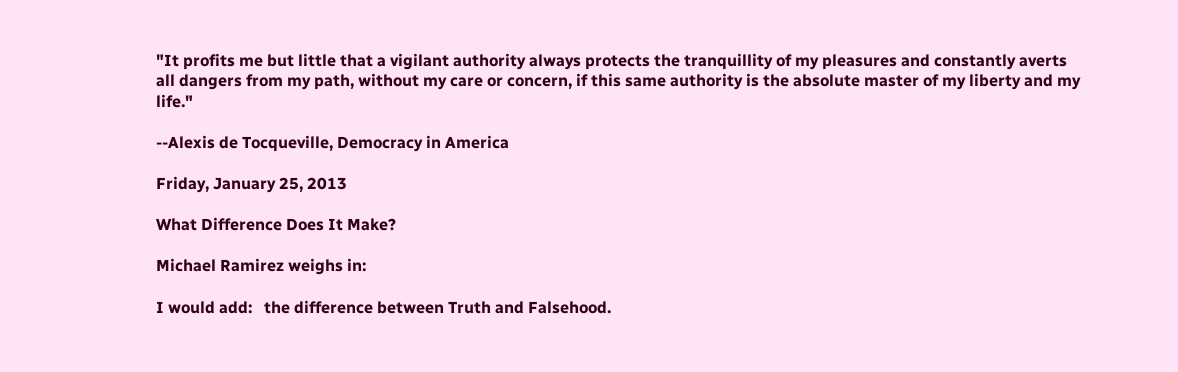"It profits me but little that a vigilant authority always protects the tranquillity of my pleasures and constantly averts all dangers from my path, without my care or concern, if this same authority is the absolute master of my liberty and my life."

--Alexis de Tocqueville, Democracy in America

Friday, January 25, 2013

What Difference Does It Make?

Michael Ramirez weighs in:

I would add:   the difference between Truth and Falsehood.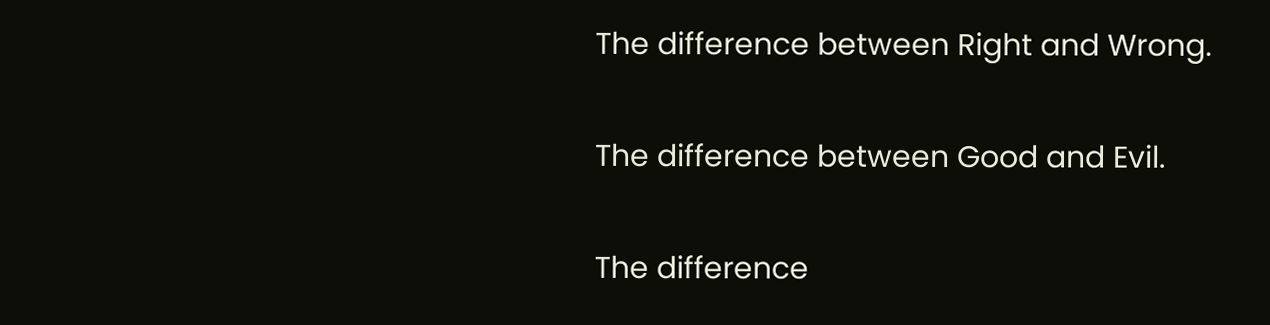The difference between Right and Wrong.

The difference between Good and Evil.

The difference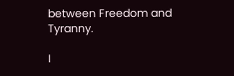between Freedom and Tyranny.

I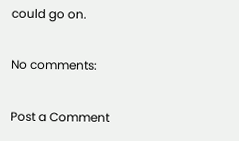could go on.

No comments:

Post a Comment